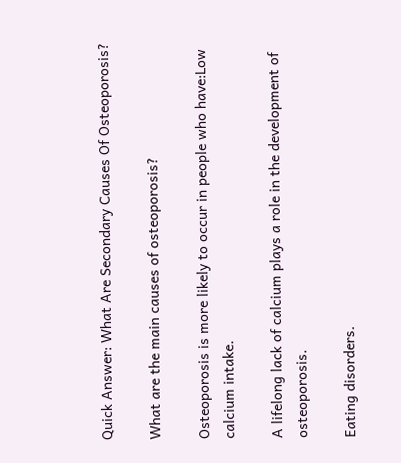Quick Answer: What Are Secondary Causes Of Osteoporosis?

What are the main causes of osteoporosis?

Osteoporosis is more likely to occur in people who have:Low calcium intake.

A lifelong lack of calcium plays a role in the development of osteoporosis.

Eating disorders.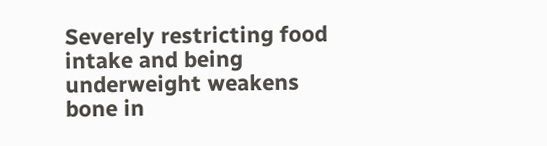Severely restricting food intake and being underweight weakens bone in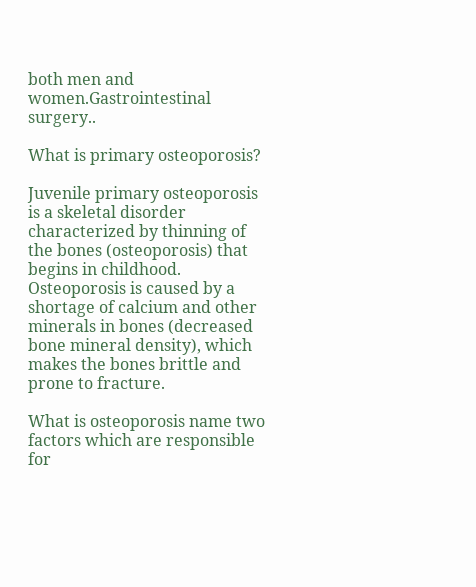both men and women.Gastrointestinal surgery..

What is primary osteoporosis?

Juvenile primary osteoporosis is a skeletal disorder characterized by thinning of the bones (osteoporosis) that begins in childhood. Osteoporosis is caused by a shortage of calcium and other minerals in bones (decreased bone mineral density), which makes the bones brittle and prone to fracture.

What is osteoporosis name two factors which are responsible for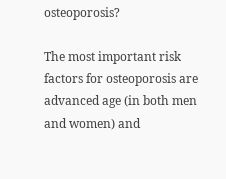osteoporosis?

The most important risk factors for osteoporosis are advanced age (in both men and women) and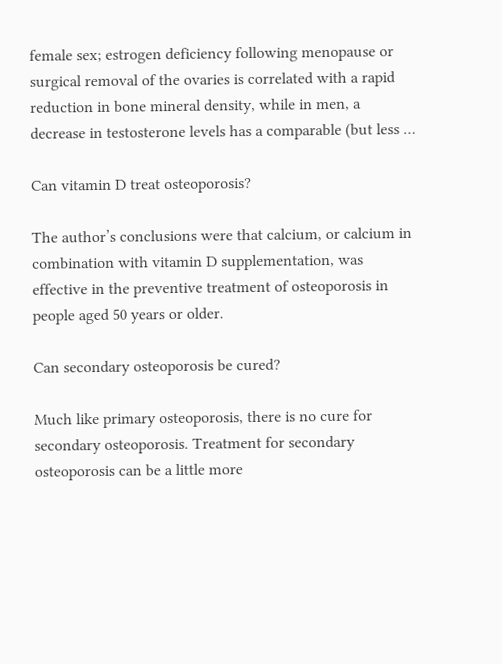female sex; estrogen deficiency following menopause or surgical removal of the ovaries is correlated with a rapid reduction in bone mineral density, while in men, a decrease in testosterone levels has a comparable (but less …

Can vitamin D treat osteoporosis?

The author’s conclusions were that calcium, or calcium in combination with vitamin D supplementation, was effective in the preventive treatment of osteoporosis in people aged 50 years or older.

Can secondary osteoporosis be cured?

Much like primary osteoporosis, there is no cure for secondary osteoporosis. Treatment for secondary osteoporosis can be a little more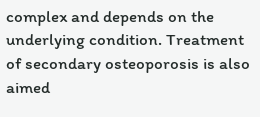complex and depends on the underlying condition. Treatment of secondary osteoporosis is also aimed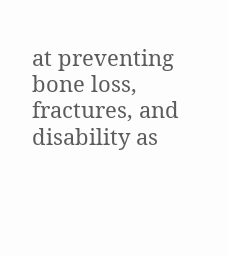at preventing bone loss, fractures, and disability as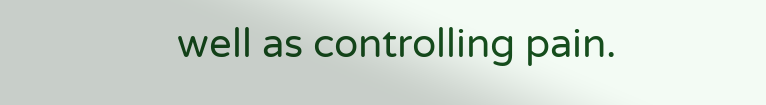well as controlling pain.